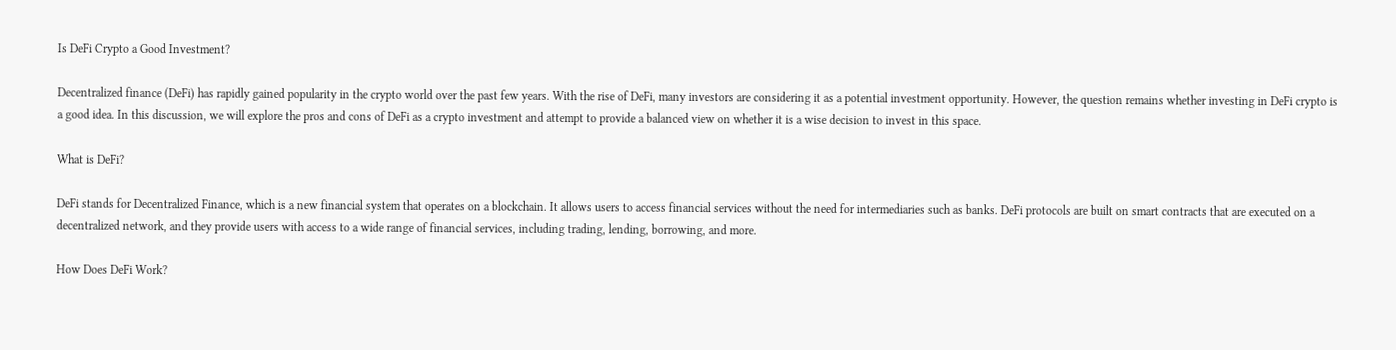Is DeFi Crypto a Good Investment?

Decentralized finance (DeFi) has rapidly gained popularity in the crypto world over the past few years. With the rise of DeFi, many investors are considering it as a potential investment opportunity. However, the question remains whether investing in DeFi crypto is a good idea. In this discussion, we will explore the pros and cons of DeFi as a crypto investment and attempt to provide a balanced view on whether it is a wise decision to invest in this space.

What is DeFi?

DeFi stands for Decentralized Finance, which is a new financial system that operates on a blockchain. It allows users to access financial services without the need for intermediaries such as banks. DeFi protocols are built on smart contracts that are executed on a decentralized network, and they provide users with access to a wide range of financial services, including trading, lending, borrowing, and more.

How Does DeFi Work?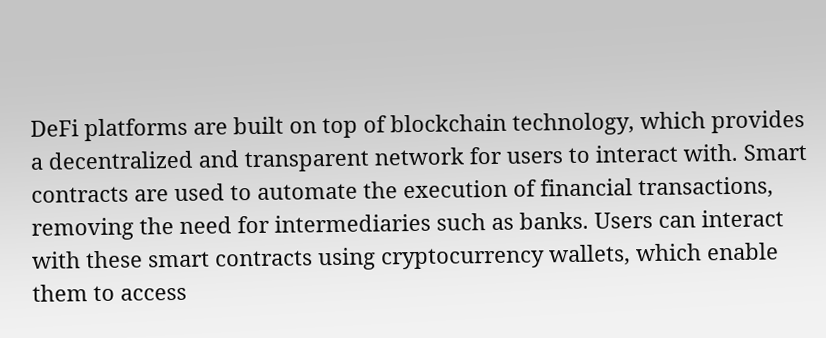DeFi platforms are built on top of blockchain technology, which provides a decentralized and transparent network for users to interact with. Smart contracts are used to automate the execution of financial transactions, removing the need for intermediaries such as banks. Users can interact with these smart contracts using cryptocurrency wallets, which enable them to access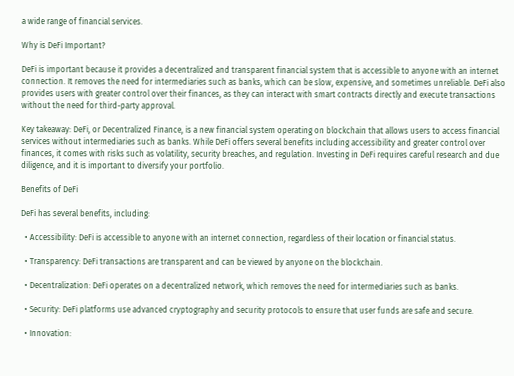a wide range of financial services.

Why is DeFi Important?

DeFi is important because it provides a decentralized and transparent financial system that is accessible to anyone with an internet connection. It removes the need for intermediaries such as banks, which can be slow, expensive, and sometimes unreliable. DeFi also provides users with greater control over their finances, as they can interact with smart contracts directly and execute transactions without the need for third-party approval.

Key takeaway: DeFi, or Decentralized Finance, is a new financial system operating on blockchain that allows users to access financial services without intermediaries such as banks. While DeFi offers several benefits including accessibility and greater control over finances, it comes with risks such as volatility, security breaches, and regulation. Investing in DeFi requires careful research and due diligence, and it is important to diversify your portfolio.

Benefits of DeFi

DeFi has several benefits, including:

  • Accessibility: DeFi is accessible to anyone with an internet connection, regardless of their location or financial status.

  • Transparency: DeFi transactions are transparent and can be viewed by anyone on the blockchain.

  • Decentralization: DeFi operates on a decentralized network, which removes the need for intermediaries such as banks.

  • Security: DeFi platforms use advanced cryptography and security protocols to ensure that user funds are safe and secure.

  • Innovation: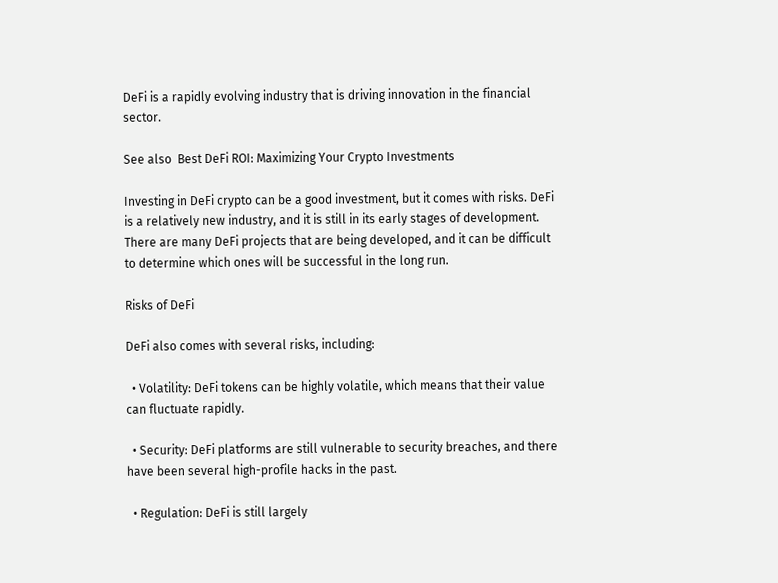DeFi is a rapidly evolving industry that is driving innovation in the financial sector.

See also  Best DeFi ROI: Maximizing Your Crypto Investments

Investing in DeFi crypto can be a good investment, but it comes with risks. DeFi is a relatively new industry, and it is still in its early stages of development. There are many DeFi projects that are being developed, and it can be difficult to determine which ones will be successful in the long run.

Risks of DeFi

DeFi also comes with several risks, including:

  • Volatility: DeFi tokens can be highly volatile, which means that their value can fluctuate rapidly.

  • Security: DeFi platforms are still vulnerable to security breaches, and there have been several high-profile hacks in the past.

  • Regulation: DeFi is still largely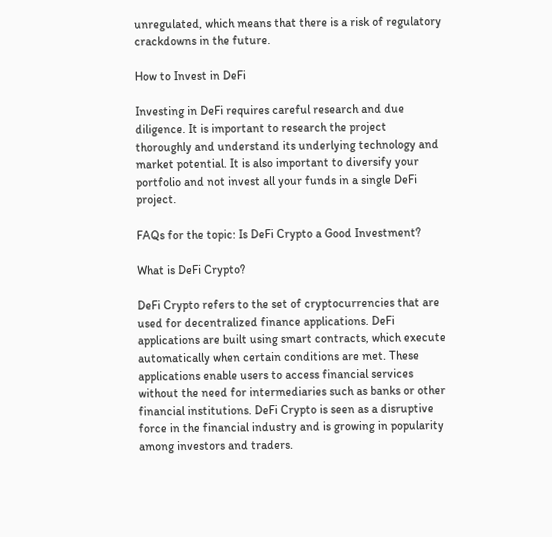unregulated, which means that there is a risk of regulatory crackdowns in the future.

How to Invest in DeFi

Investing in DeFi requires careful research and due diligence. It is important to research the project thoroughly and understand its underlying technology and market potential. It is also important to diversify your portfolio and not invest all your funds in a single DeFi project.

FAQs for the topic: Is DeFi Crypto a Good Investment?

What is DeFi Crypto?

DeFi Crypto refers to the set of cryptocurrencies that are used for decentralized finance applications. DeFi applications are built using smart contracts, which execute automatically when certain conditions are met. These applications enable users to access financial services without the need for intermediaries such as banks or other financial institutions. DeFi Crypto is seen as a disruptive force in the financial industry and is growing in popularity among investors and traders.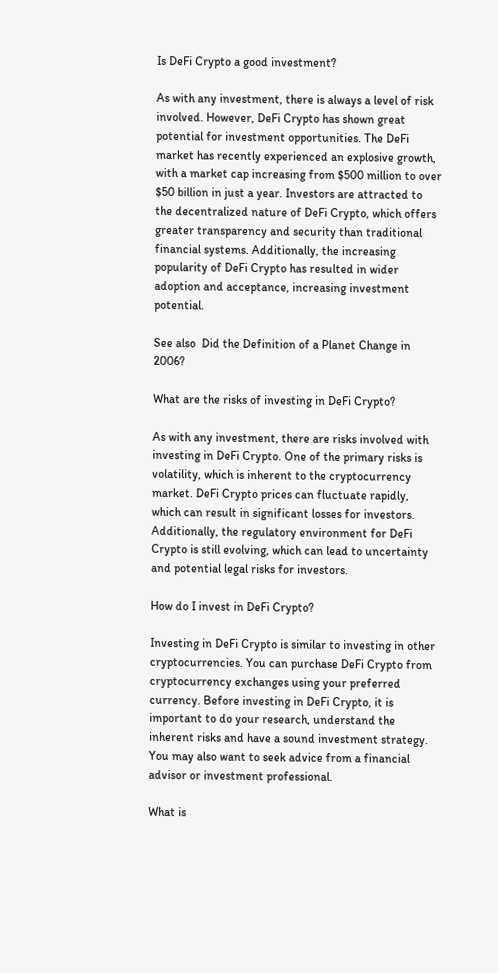Is DeFi Crypto a good investment?

As with any investment, there is always a level of risk involved. However, DeFi Crypto has shown great potential for investment opportunities. The DeFi market has recently experienced an explosive growth, with a market cap increasing from $500 million to over $50 billion in just a year. Investors are attracted to the decentralized nature of DeFi Crypto, which offers greater transparency and security than traditional financial systems. Additionally, the increasing popularity of DeFi Crypto has resulted in wider adoption and acceptance, increasing investment potential.

See also  Did the Definition of a Planet Change in 2006?

What are the risks of investing in DeFi Crypto?

As with any investment, there are risks involved with investing in DeFi Crypto. One of the primary risks is volatility, which is inherent to the cryptocurrency market. DeFi Crypto prices can fluctuate rapidly, which can result in significant losses for investors. Additionally, the regulatory environment for DeFi Crypto is still evolving, which can lead to uncertainty and potential legal risks for investors.

How do I invest in DeFi Crypto?

Investing in DeFi Crypto is similar to investing in other cryptocurrencies. You can purchase DeFi Crypto from cryptocurrency exchanges using your preferred currency. Before investing in DeFi Crypto, it is important to do your research, understand the inherent risks and have a sound investment strategy. You may also want to seek advice from a financial advisor or investment professional.

What is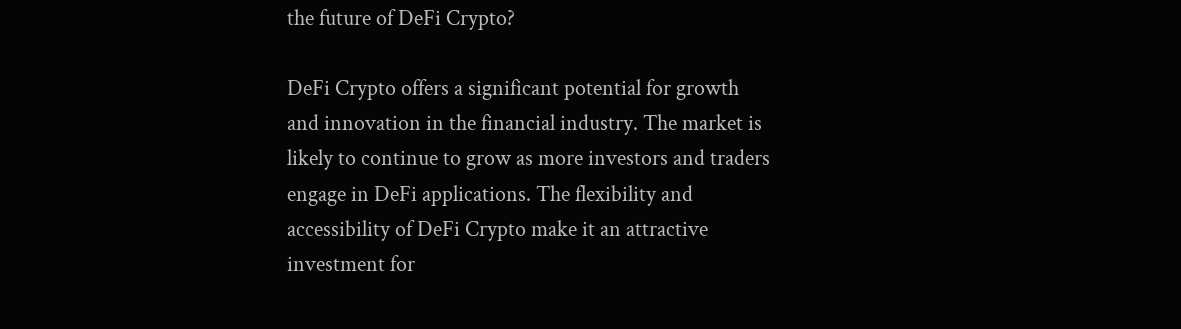the future of DeFi Crypto?

DeFi Crypto offers a significant potential for growth and innovation in the financial industry. The market is likely to continue to grow as more investors and traders engage in DeFi applications. The flexibility and accessibility of DeFi Crypto make it an attractive investment for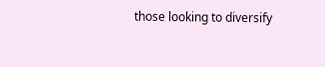those looking to diversify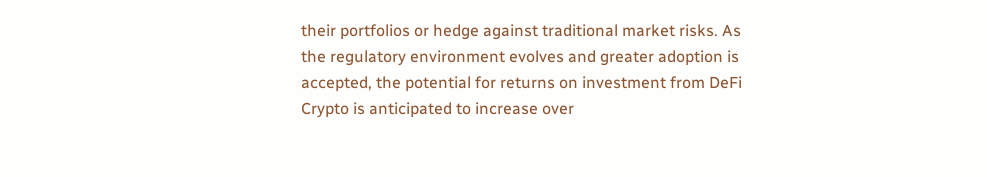their portfolios or hedge against traditional market risks. As the regulatory environment evolves and greater adoption is accepted, the potential for returns on investment from DeFi Crypto is anticipated to increase over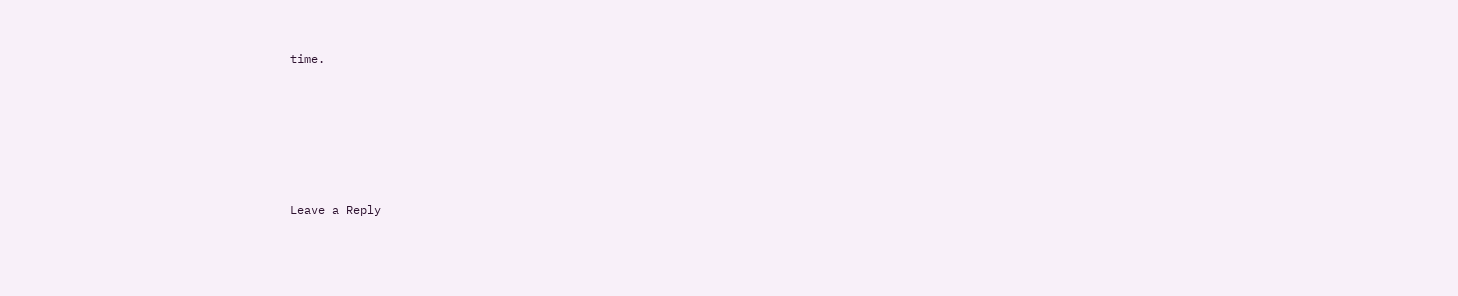time.






Leave a Reply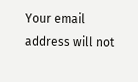Your email address will not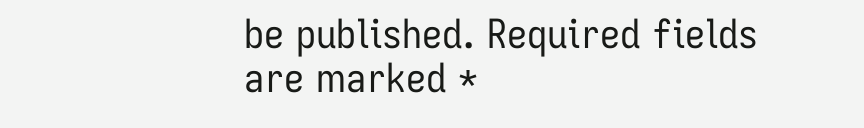be published. Required fields are marked *